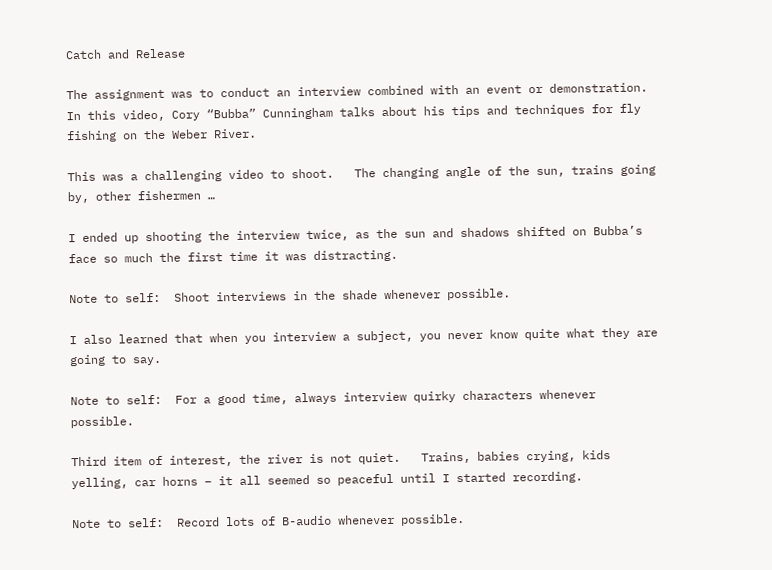Catch and Release

The assignment was to conduct an interview combined with an event or demonstration.  In this video, Cory “Bubba” Cunningham talks about his tips and techniques for fly fishing on the Weber River.

This was a challenging video to shoot.   The changing angle of the sun, trains going by, other fishermen …

I ended up shooting the interview twice, as the sun and shadows shifted on Bubba’s face so much the first time it was distracting.

Note to self:  Shoot interviews in the shade whenever possible.

I also learned that when you interview a subject, you never know quite what they are going to say.

Note to self:  For a good time, always interview quirky characters whenever possible.

Third item of interest, the river is not quiet.   Trains, babies crying, kids yelling, car horns – it all seemed so peaceful until I started recording.

Note to self:  Record lots of B-audio whenever possible.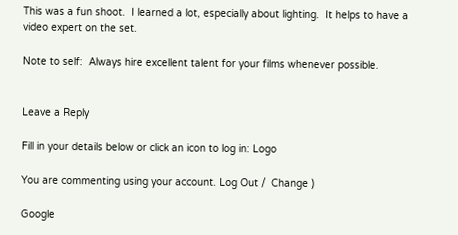This was a fun shoot.  I learned a lot, especially about lighting.  It helps to have a video expert on the set.

Note to self:  Always hire excellent talent for your films whenever possible.


Leave a Reply

Fill in your details below or click an icon to log in: Logo

You are commenting using your account. Log Out /  Change )

Google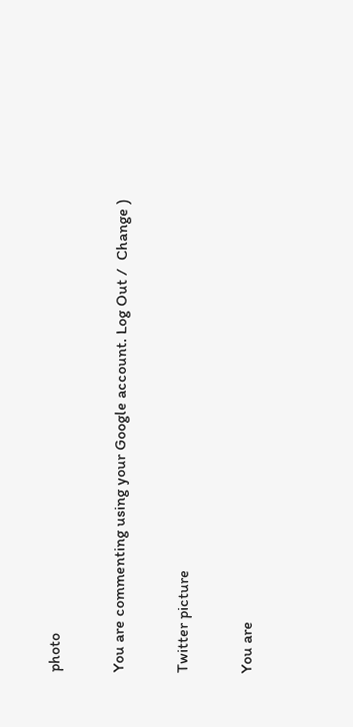photo

You are commenting using your Google account. Log Out /  Change )

Twitter picture

You are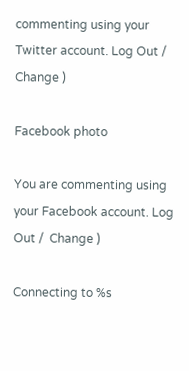commenting using your Twitter account. Log Out /  Change )

Facebook photo

You are commenting using your Facebook account. Log Out /  Change )

Connecting to %s